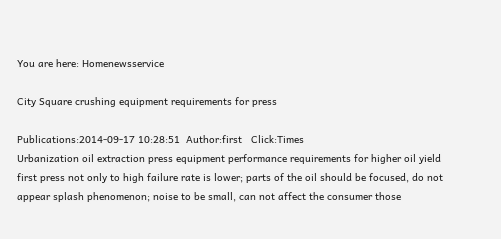You are here: Homenewsservice

City Square crushing equipment requirements for press

Publications:2014-09-17 10:28:51  Author:first   Click:Times
Urbanization oil extraction press equipment performance requirements for higher oil yield first press not only to high failure rate is lower; parts of the oil should be focused, do not appear splash phenomenon; noise to be small, can not affect the consumer those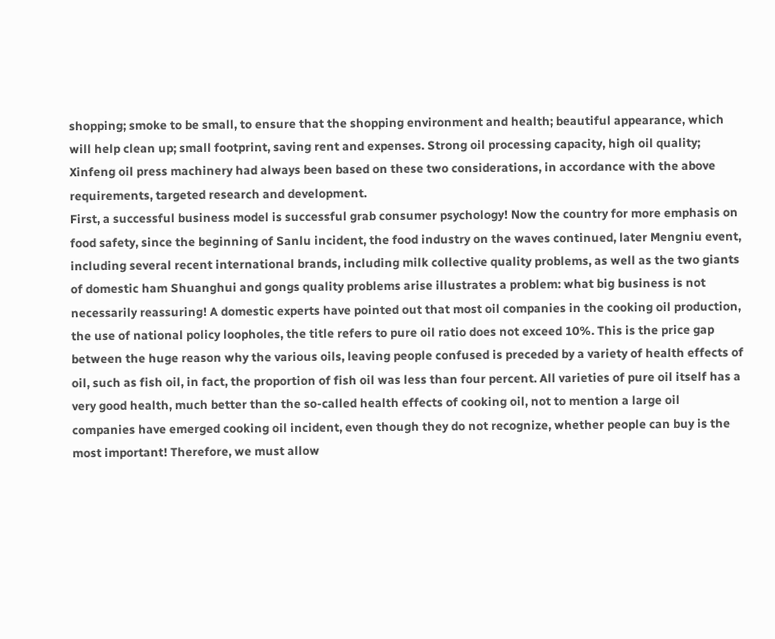shopping; smoke to be small, to ensure that the shopping environment and health; beautiful appearance, which will help clean up; small footprint, saving rent and expenses. Strong oil processing capacity, high oil quality; Xinfeng oil press machinery had always been based on these two considerations, in accordance with the above requirements, targeted research and development.
First, a successful business model is successful grab consumer psychology! Now the country for more emphasis on food safety, since the beginning of Sanlu incident, the food industry on the waves continued, later Mengniu event, including several recent international brands, including milk collective quality problems, as well as the two giants of domestic ham Shuanghui and gongs quality problems arise illustrates a problem: what big business is not necessarily reassuring! A domestic experts have pointed out that most oil companies in the cooking oil production, the use of national policy loopholes, the title refers to pure oil ratio does not exceed 10%. This is the price gap between the huge reason why the various oils, leaving people confused is preceded by a variety of health effects of oil, such as fish oil, in fact, the proportion of fish oil was less than four percent. All varieties of pure oil itself has a very good health, much better than the so-called health effects of cooking oil, not to mention a large oil companies have emerged cooking oil incident, even though they do not recognize, whether people can buy is the most important! Therefore, we must allow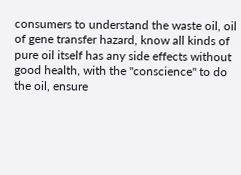consumers to understand the waste oil, oil of gene transfer hazard, know all kinds of pure oil itself has any side effects without good health, with the "conscience" to do the oil, ensure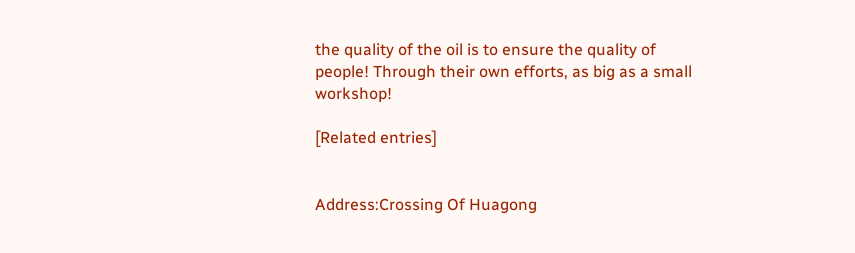the quality of the oil is to ensure the quality of people! Through their own efforts, as big as a small workshop!

[Related entries]


Address:Crossing Of Huagong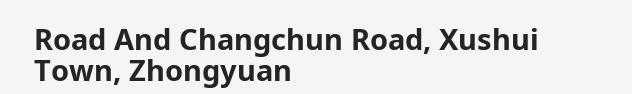Road And Changchun Road, Xushui Town, Zhongyuan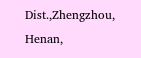Dist.,Zhengzhou, Henan,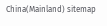China(Mainland) sitemap